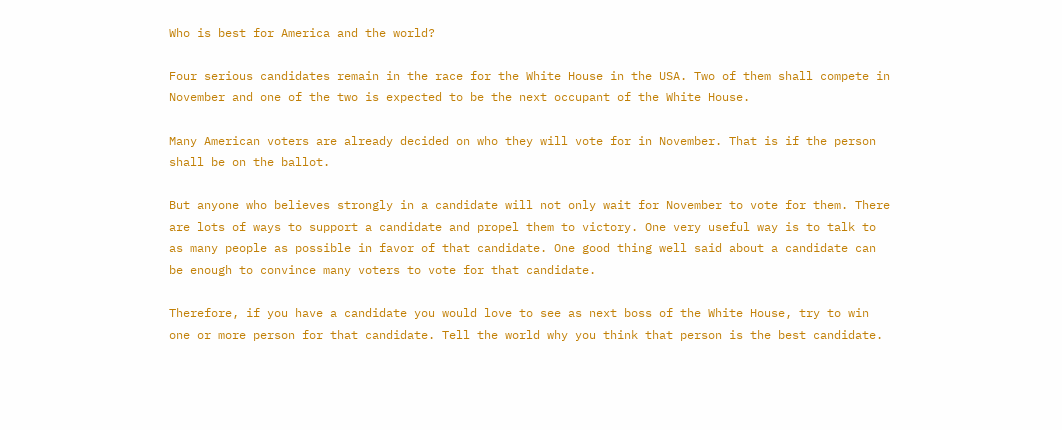Who is best for America and the world?

Four serious candidates remain in the race for the White House in the USA. Two of them shall compete in November and one of the two is expected to be the next occupant of the White House.

Many American voters are already decided on who they will vote for in November. That is if the person shall be on the ballot.

But anyone who believes strongly in a candidate will not only wait for November to vote for them. There are lots of ways to support a candidate and propel them to victory. One very useful way is to talk to as many people as possible in favor of that candidate. One good thing well said about a candidate can be enough to convince many voters to vote for that candidate.

Therefore, if you have a candidate you would love to see as next boss of the White House, try to win one or more person for that candidate. Tell the world why you think that person is the best candidate.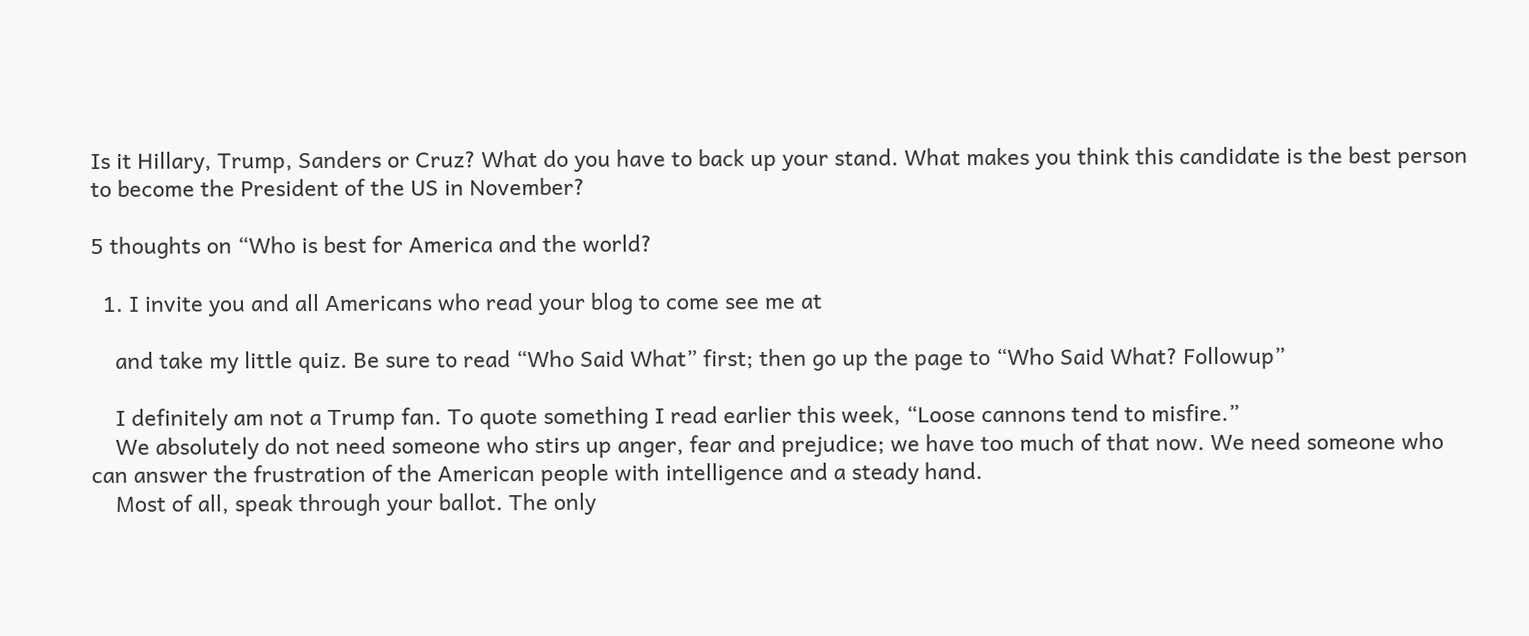Is it Hillary, Trump, Sanders or Cruz? What do you have to back up your stand. What makes you think this candidate is the best person to become the President of the US in November?

5 thoughts on “Who is best for America and the world?

  1. I invite you and all Americans who read your blog to come see me at

    and take my little quiz. Be sure to read “Who Said What” first; then go up the page to “Who Said What? Followup”

    I definitely am not a Trump fan. To quote something I read earlier this week, “Loose cannons tend to misfire.”
    We absolutely do not need someone who stirs up anger, fear and prejudice; we have too much of that now. We need someone who can answer the frustration of the American people with intelligence and a steady hand.
    Most of all, speak through your ballot. The only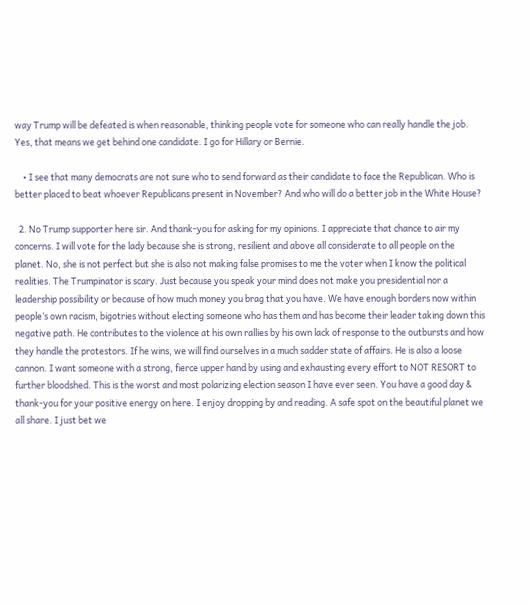way Trump will be defeated is when reasonable, thinking people vote for someone who can really handle the job. Yes, that means we get behind one candidate. I go for Hillary or Bernie.

    • I see that many democrats are not sure who to send forward as their candidate to face the Republican. Who is better placed to beat whoever Republicans present in November? And who will do a better job in the White House?

  2. No Trump supporter here sir. And thank-you for asking for my opinions. I appreciate that chance to air my concerns. I will vote for the lady because she is strong, resilient and above all considerate to all people on the planet. No, she is not perfect but she is also not making false promises to me the voter when I know the political realities. The Trumpinator is scary. Just because you speak your mind does not make you presidential nor a leadership possibility or because of how much money you brag that you have. We have enough borders now within people’s own racism, bigotries without electing someone who has them and has become their leader taking down this negative path. He contributes to the violence at his own rallies by his own lack of response to the outbursts and how they handle the protestors. If he wins, we will find ourselves in a much sadder state of affairs. He is also a loose cannon. I want someone with a strong, fierce upper hand by using and exhausting every effort to NOT RESORT to further bloodshed. This is the worst and most polarizing election season I have ever seen. You have a good day & thank-you for your positive energy on here. I enjoy dropping by and reading. A safe spot on the beautiful planet we all share. I just bet we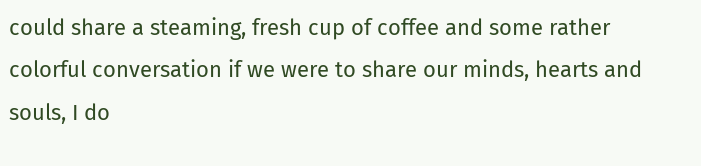could share a steaming, fresh cup of coffee and some rather colorful conversation if we were to share our minds, hearts and souls, I do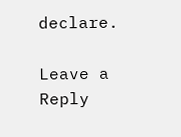declare.

Leave a Reply